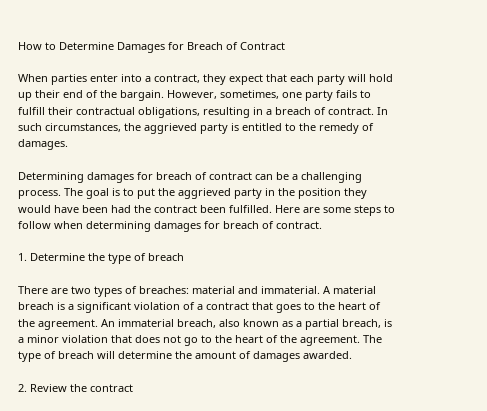How to Determine Damages for Breach of Contract

When parties enter into a contract, they expect that each party will hold up their end of the bargain. However, sometimes, one party fails to fulfill their contractual obligations, resulting in a breach of contract. In such circumstances, the aggrieved party is entitled to the remedy of damages.

Determining damages for breach of contract can be a challenging process. The goal is to put the aggrieved party in the position they would have been had the contract been fulfilled. Here are some steps to follow when determining damages for breach of contract.

1. Determine the type of breach

There are two types of breaches: material and immaterial. A material breach is a significant violation of a contract that goes to the heart of the agreement. An immaterial breach, also known as a partial breach, is a minor violation that does not go to the heart of the agreement. The type of breach will determine the amount of damages awarded.

2. Review the contract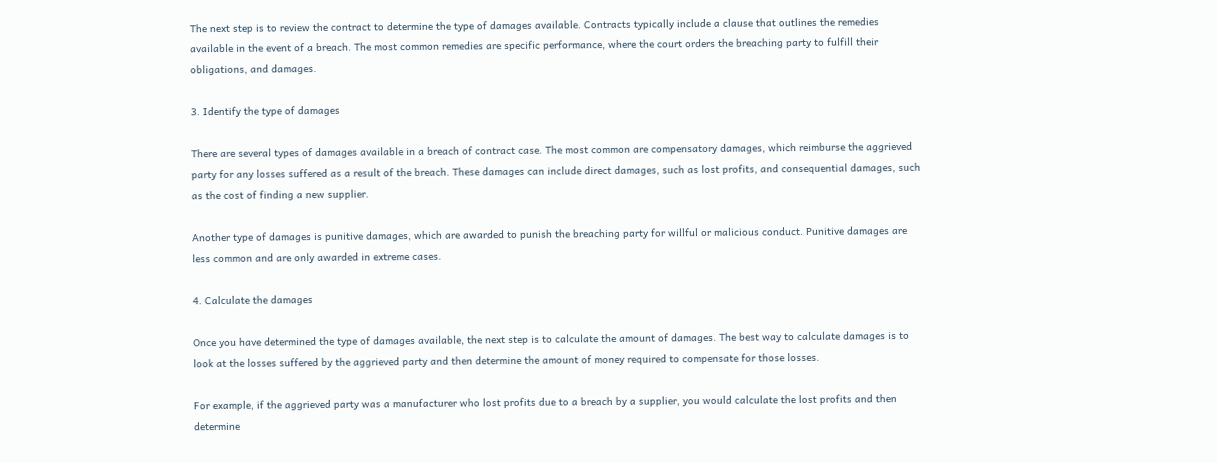The next step is to review the contract to determine the type of damages available. Contracts typically include a clause that outlines the remedies available in the event of a breach. The most common remedies are specific performance, where the court orders the breaching party to fulfill their obligations, and damages.

3. Identify the type of damages

There are several types of damages available in a breach of contract case. The most common are compensatory damages, which reimburse the aggrieved party for any losses suffered as a result of the breach. These damages can include direct damages, such as lost profits, and consequential damages, such as the cost of finding a new supplier.

Another type of damages is punitive damages, which are awarded to punish the breaching party for willful or malicious conduct. Punitive damages are less common and are only awarded in extreme cases.

4. Calculate the damages

Once you have determined the type of damages available, the next step is to calculate the amount of damages. The best way to calculate damages is to look at the losses suffered by the aggrieved party and then determine the amount of money required to compensate for those losses.

For example, if the aggrieved party was a manufacturer who lost profits due to a breach by a supplier, you would calculate the lost profits and then determine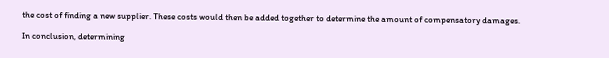the cost of finding a new supplier. These costs would then be added together to determine the amount of compensatory damages.

In conclusion, determining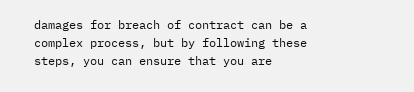damages for breach of contract can be a complex process, but by following these steps, you can ensure that you are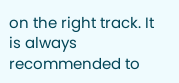on the right track. It is always recommended to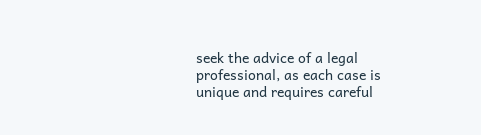seek the advice of a legal professional, as each case is unique and requires careful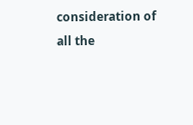consideration of all the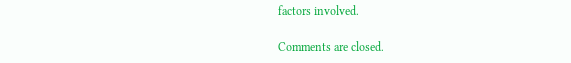factors involved.

Comments are closed.